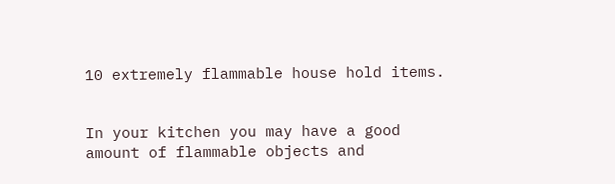10 extremely flammable house hold items.


In your kitchen you may have a good amount of flammable objects and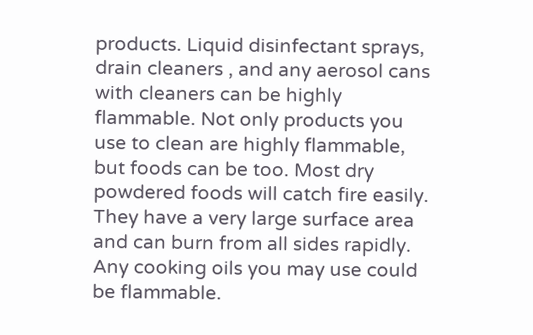products. Liquid disinfectant sprays, drain cleaners , and any aerosol cans with cleaners can be highly flammable. Not only products you use to clean are highly flammable, but foods can be too. Most dry powdered foods will catch fire easily. They have a very large surface area and can burn from all sides rapidly. Any cooking oils you may use could be flammable.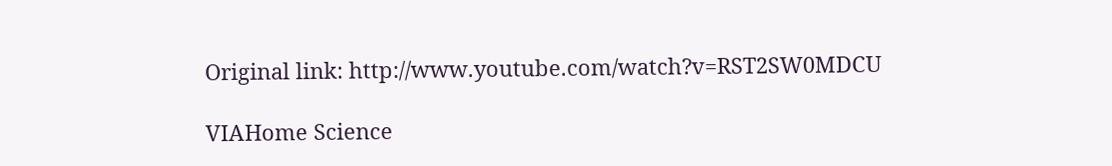Original link: http://www.youtube.com/watch?v=RST2SW0MDCU

VIAHome Science